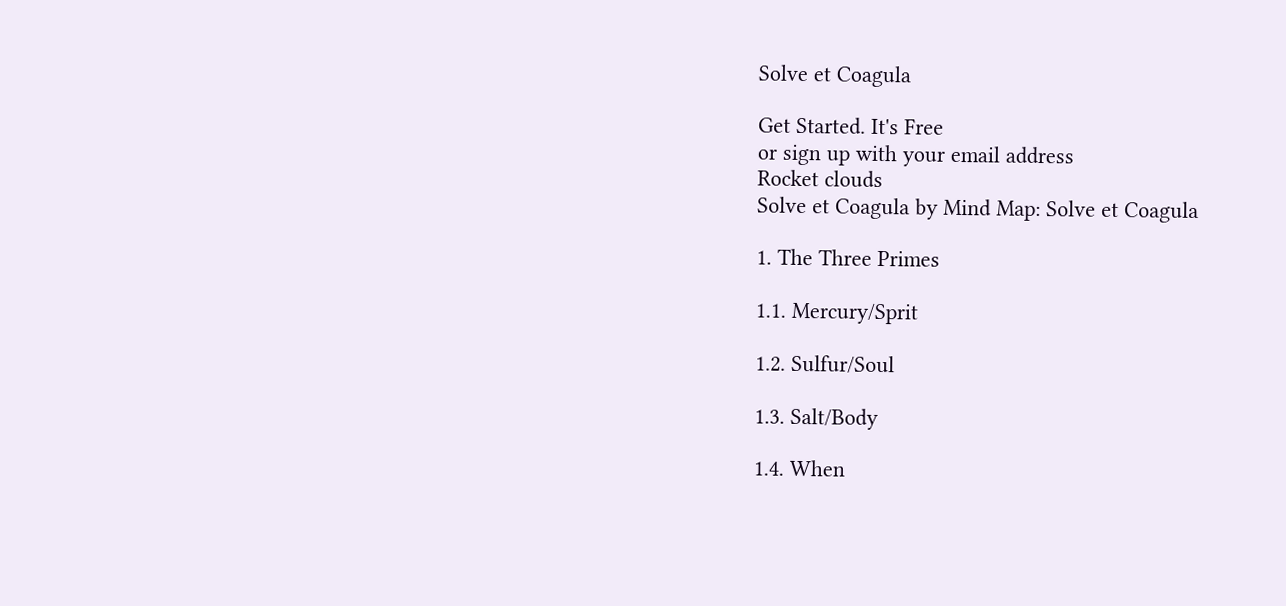Solve et Coagula

Get Started. It's Free
or sign up with your email address
Rocket clouds
Solve et Coagula by Mind Map: Solve et Coagula

1. The Three Primes

1.1. Mercury/Sprit

1.2. Sulfur/Soul

1.3. Salt/Body

1.4. When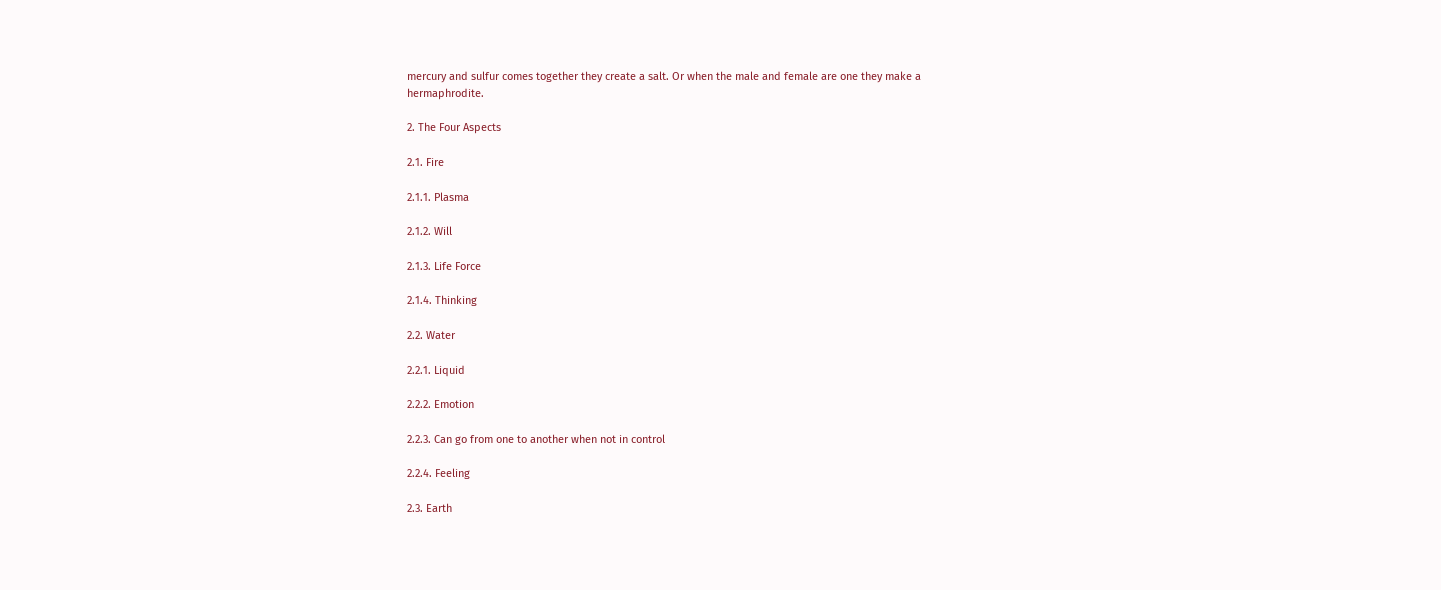mercury and sulfur comes together they create a salt. Or when the male and female are one they make a hermaphrodite.

2. The Four Aspects

2.1. Fire

2.1.1. Plasma

2.1.2. Will

2.1.3. Life Force

2.1.4. Thinking

2.2. Water

2.2.1. Liquid

2.2.2. Emotion

2.2.3. Can go from one to another when not in control

2.2.4. Feeling

2.3. Earth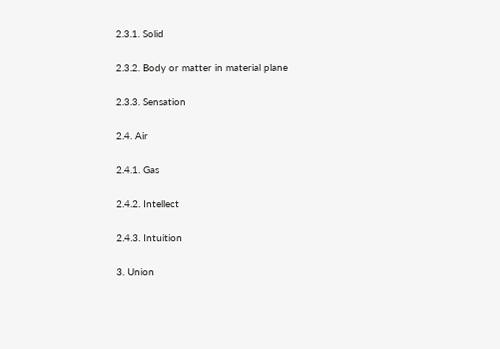2.3.1. Solid

2.3.2. Body or matter in material plane

2.3.3. Sensation

2.4. Air

2.4.1. Gas

2.4.2. Intellect

2.4.3. Intuition

3. Union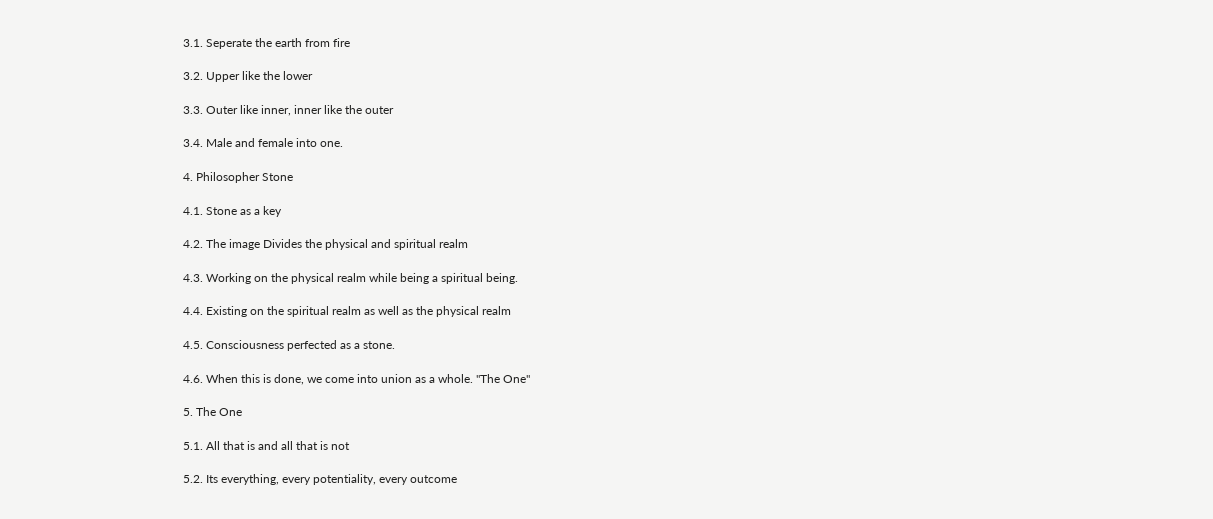3.1. Seperate the earth from fire

3.2. Upper like the lower

3.3. Outer like inner, inner like the outer

3.4. Male and female into one.

4. Philosopher Stone

4.1. Stone as a key

4.2. The image Divides the physical and spiritual realm

4.3. Working on the physical realm while being a spiritual being.

4.4. Existing on the spiritual realm as well as the physical realm

4.5. Consciousness perfected as a stone.

4.6. When this is done, we come into union as a whole. "The One"

5. The One

5.1. All that is and all that is not

5.2. Its everything, every potentiality, every outcome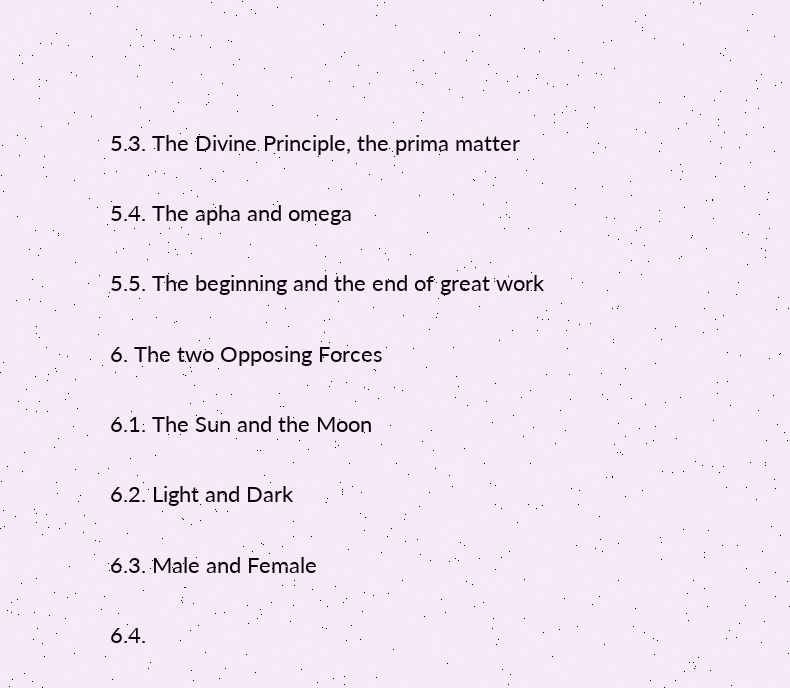5.3. The Divine Principle, the prima matter

5.4. The apha and omega

5.5. The beginning and the end of great work

6. The two Opposing Forces

6.1. The Sun and the Moon

6.2. Light and Dark

6.3. Male and Female

6.4.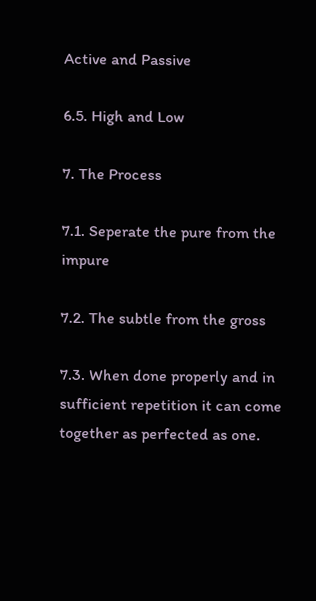Active and Passive

6.5. High and Low

7. The Process

7.1. Seperate the pure from the impure

7.2. The subtle from the gross

7.3. When done properly and in sufficient repetition it can come together as perfected as one.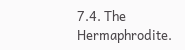7.4. The Hermaphrodite.